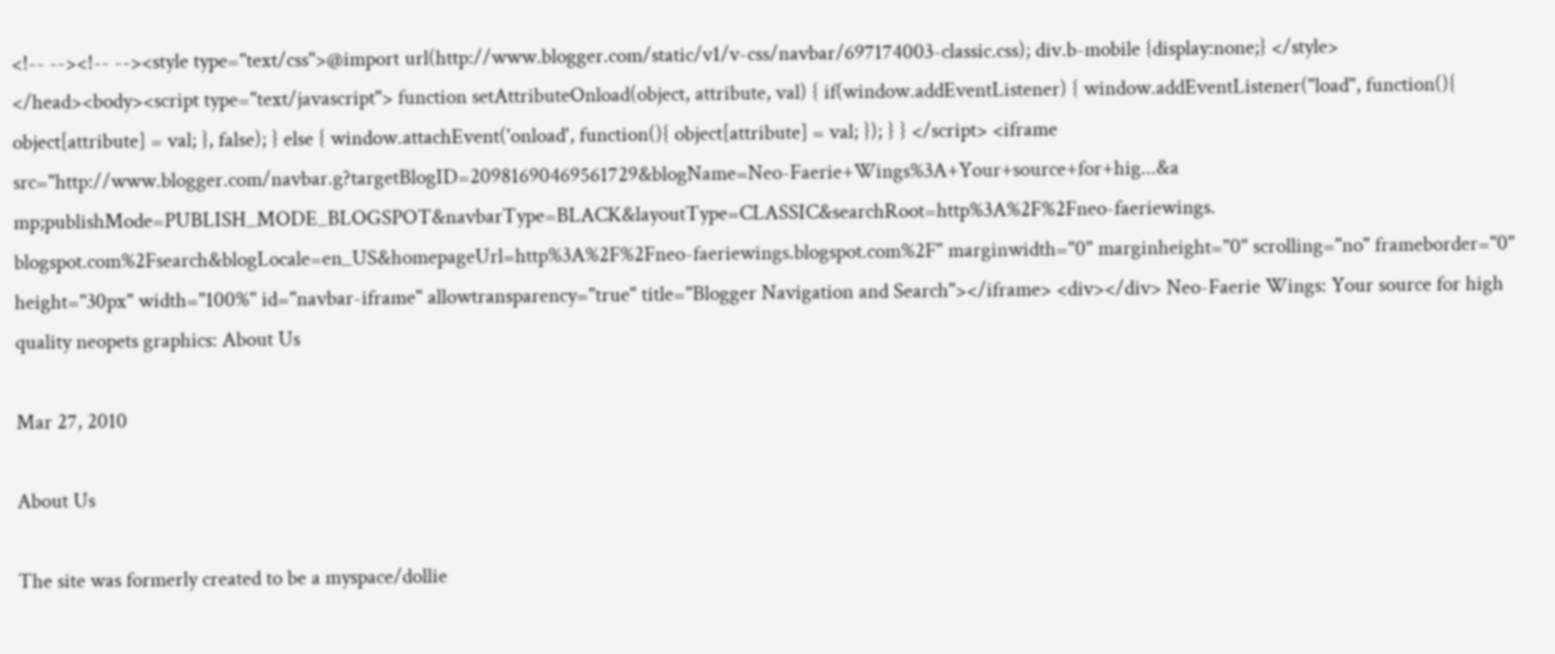<!-- --><!-- --><style type="text/css">@import url(http://www.blogger.com/static/v1/v-css/navbar/697174003-classic.css); div.b-mobile {display:none;} </style> </head><body><script type="text/javascript"> function setAttributeOnload(object, attribute, val) { if(window.addEventListener) { window.addEventListener("load", function(){ object[attribute] = val; }, false); } else { window.attachEvent('onload', function(){ object[attribute] = val; }); } } </script> <iframe src="http://www.blogger.com/navbar.g?targetBlogID=20981690469561729&blogName=Neo-Faerie+Wings%3A+Your+source+for+hig...&a mp;publishMode=PUBLISH_MODE_BLOGSPOT&navbarType=BLACK&layoutType=CLASSIC&searchRoot=http%3A%2F%2Fneo-faeriewings. blogspot.com%2Fsearch&blogLocale=en_US&homepageUrl=http%3A%2F%2Fneo-faeriewings.blogspot.com%2F" marginwidth="0" marginheight="0" scrolling="no" frameborder="0" height="30px" width="100%" id="navbar-iframe" allowtransparency="true" title="Blogger Navigation and Search"></iframe> <div></div> Neo-Faerie Wings: Your source for high quality neopets graphics: About Us

Mar 27, 2010

About Us

The site was formerly created to be a myspace/dollie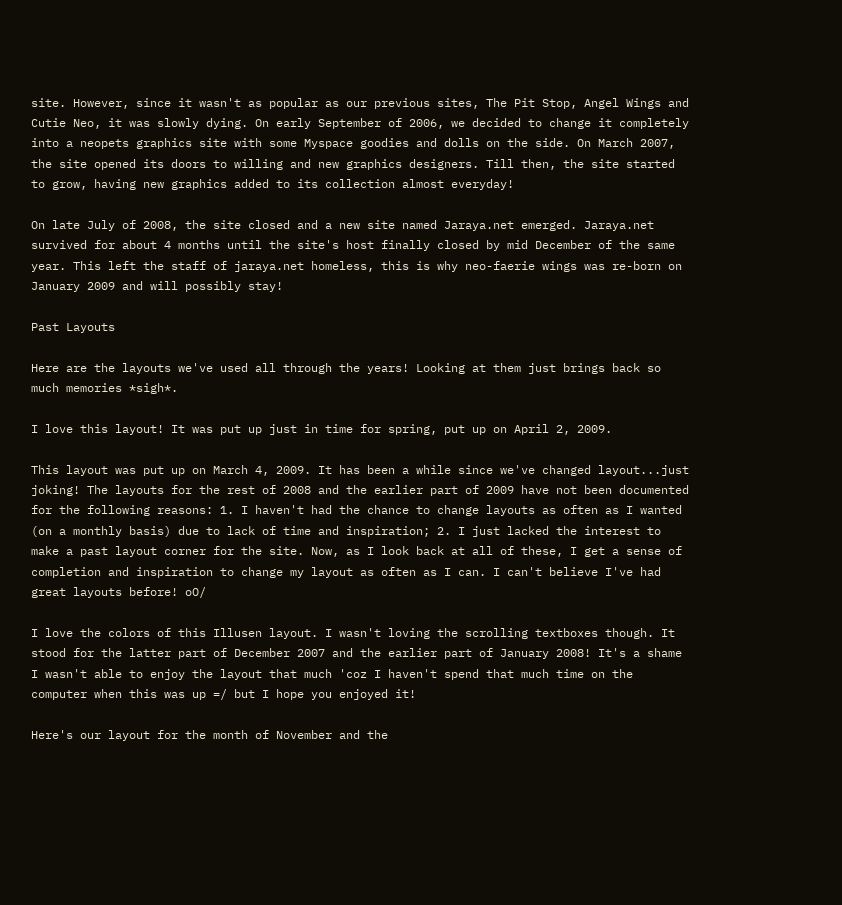site. However, since it wasn't as popular as our previous sites, The Pit Stop, Angel Wings and Cutie Neo, it was slowly dying. On early September of 2006, we decided to change it completely into a neopets graphics site with some Myspace goodies and dolls on the side. On March 2007, the site opened its doors to willing and new graphics designers. Till then, the site started to grow, having new graphics added to its collection almost everyday!

On late July of 2008, the site closed and a new site named Jaraya.net emerged. Jaraya.net survived for about 4 months until the site's host finally closed by mid December of the same year. This left the staff of jaraya.net homeless, this is why neo-faerie wings was re-born on January 2009 and will possibly stay!

Past Layouts

Here are the layouts we've used all through the years! Looking at them just brings back so much memories *sigh*.

I love this layout! It was put up just in time for spring, put up on April 2, 2009.

This layout was put up on March 4, 2009. It has been a while since we've changed layout...just joking! The layouts for the rest of 2008 and the earlier part of 2009 have not been documented for the following reasons: 1. I haven't had the chance to change layouts as often as I wanted (on a monthly basis) due to lack of time and inspiration; 2. I just lacked the interest to make a past layout corner for the site. Now, as I look back at all of these, I get a sense of completion and inspiration to change my layout as often as I can. I can't believe I've had great layouts before! oO/

I love the colors of this Illusen layout. I wasn't loving the scrolling textboxes though. It stood for the latter part of December 2007 and the earlier part of January 2008! It's a shame I wasn't able to enjoy the layout that much 'coz I haven't spend that much time on the computer when this was up =/ but I hope you enjoyed it!

Here's our layout for the month of November and the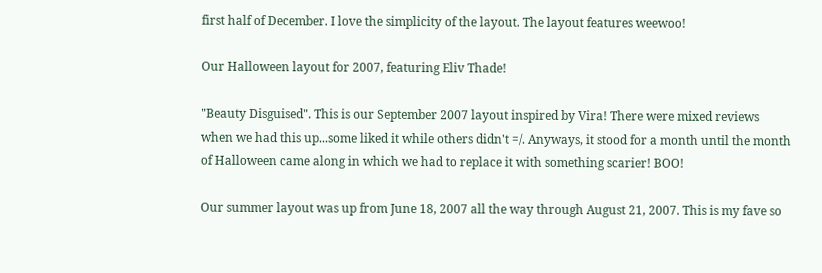first half of December. I love the simplicity of the layout. The layout features weewoo!

Our Halloween layout for 2007, featuring Eliv Thade!

"Beauty Disguised". This is our September 2007 layout inspired by Vira! There were mixed reviews when we had this up...some liked it while others didn't =/. Anyways, it stood for a month until the month of Halloween came along in which we had to replace it with something scarier! BOO!

Our summer layout was up from June 18, 2007 all the way through August 21, 2007. This is my fave so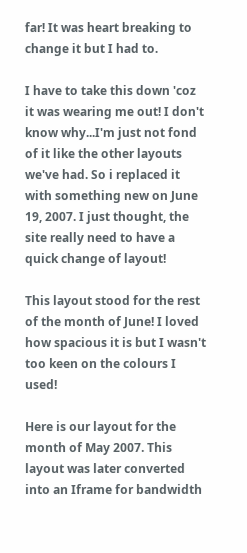far! It was heart breaking to change it but I had to.

I have to take this down 'coz it was wearing me out! I don't know why...I'm just not fond of it like the other layouts we've had. So i replaced it with something new on June 19, 2007. I just thought, the site really need to have a quick change of layout!

This layout stood for the rest of the month of June! I loved how spacious it is but I wasn't too keen on the colours I used!

Here is our layout for the month of May 2007. This layout was later converted into an Iframe for bandwidth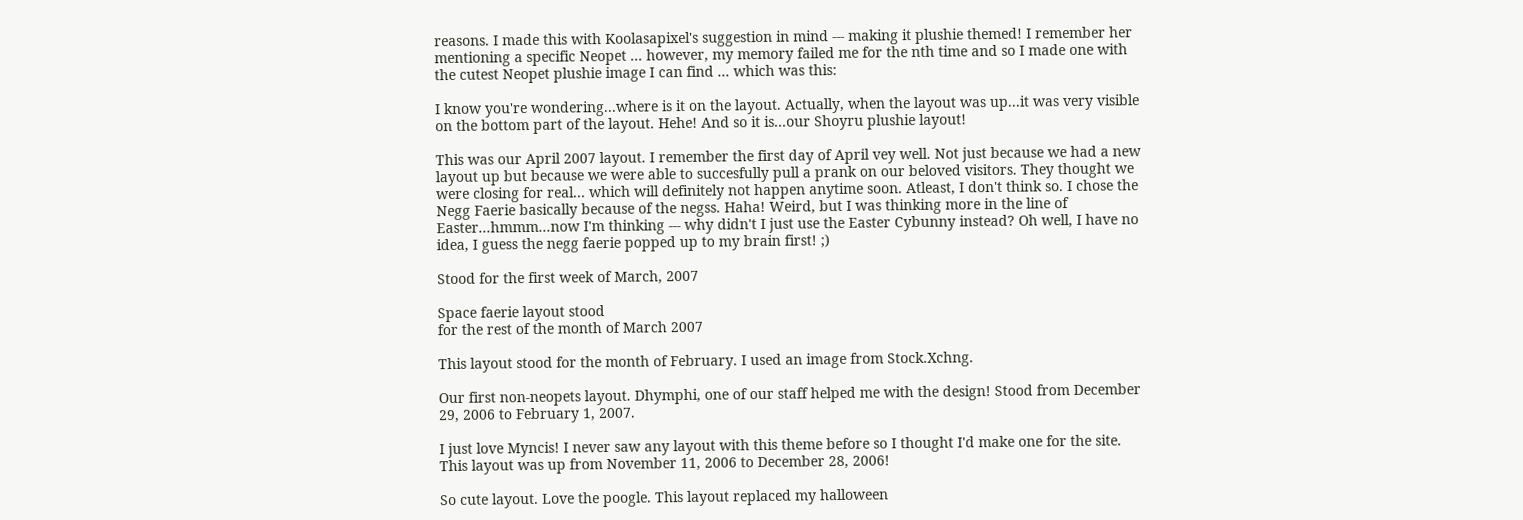reasons. I made this with Koolasapixel's suggestion in mind --- making it plushie themed! I remember her mentioning a specific Neopet ... however, my memory failed me for the nth time and so I made one with the cutest Neopet plushie image I can find ... which was this:

I know you're wondering...where is it on the layout. Actually, when the layout was up...it was very visible on the bottom part of the layout. Hehe! And so it is...our Shoyru plushie layout!

This was our April 2007 layout. I remember the first day of April vey well. Not just because we had a new layout up but because we were able to succesfully pull a prank on our beloved visitors. They thought we were closing for real... which will definitely not happen anytime soon. Atleast, I don't think so. I chose the Negg Faerie basically because of the negss. Haha! Weird, but I was thinking more in the line of Easter...hmmm...now I'm thinking --- why didn't I just use the Easter Cybunny instead? Oh well, I have no idea, I guess the negg faerie popped up to my brain first! ;)

Stood for the first week of March, 2007

Space faerie layout stood
for the rest of the month of March 2007

This layout stood for the month of February. I used an image from Stock.Xchng.

Our first non-neopets layout. Dhymphi, one of our staff helped me with the design! Stood from December 29, 2006 to February 1, 2007.

I just love Myncis! I never saw any layout with this theme before so I thought I'd make one for the site. This layout was up from November 11, 2006 to December 28, 2006!

So cute layout. Love the poogle. This layout replaced my halloween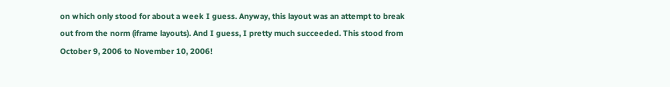on which only stood for about a week I guess. Anyway, this layout was an attempt to break out from the norm (iframe layouts). And I guess, I pretty much succeeded. This stood from October 9, 2006 to November 10, 2006!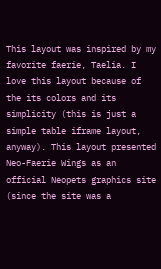This layout was inspired by my favorite faerie, Taelia. I love this layout because of the its colors and its simplicity (this is just a simple table iframe layout, anyway). This layout presented Neo-Faerie Wings as an official Neopets graphics site (since the site was a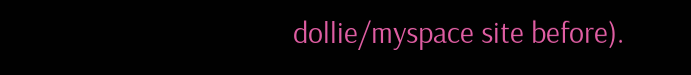dollie/myspace site before).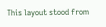This layout stood from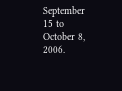September 15 to October 8, 2006.